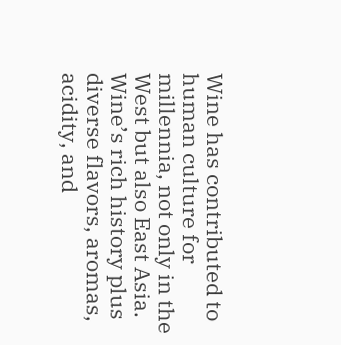Wine has contributed to human culture for millennia, not only in the West but also East Asia. Wine’s rich history plus diverse flavors, aromas, acidity, and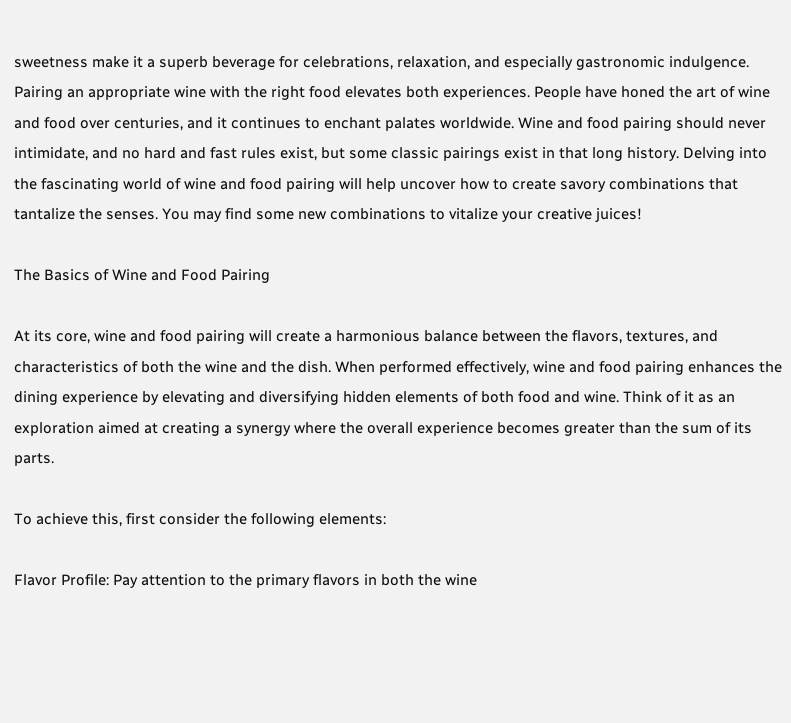sweetness make it a superb beverage for celebrations, relaxation, and especially gastronomic indulgence. Pairing an appropriate wine with the right food elevates both experiences. People have honed the art of wine and food over centuries, and it continues to enchant palates worldwide. Wine and food pairing should never intimidate, and no hard and fast rules exist, but some classic pairings exist in that long history. Delving into the fascinating world of wine and food pairing will help uncover how to create savory combinations that tantalize the senses. You may find some new combinations to vitalize your creative juices!

The Basics of Wine and Food Pairing

At its core, wine and food pairing will create a harmonious balance between the flavors, textures, and characteristics of both the wine and the dish. When performed effectively, wine and food pairing enhances the dining experience by elevating and diversifying hidden elements of both food and wine. Think of it as an exploration aimed at creating a synergy where the overall experience becomes greater than the sum of its parts.

To achieve this, first consider the following elements:

Flavor Profile: Pay attention to the primary flavors in both the wine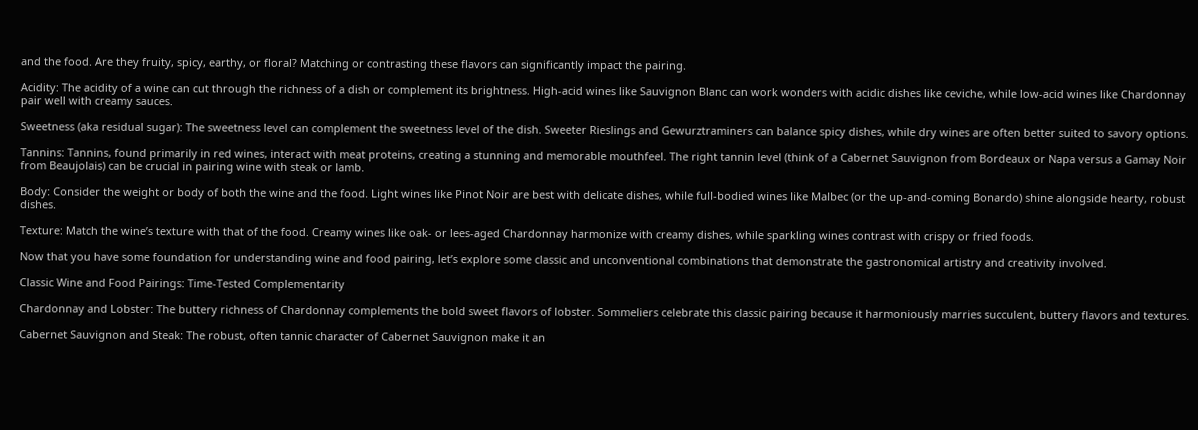and the food. Are they fruity, spicy, earthy, or floral? Matching or contrasting these flavors can significantly impact the pairing.

Acidity: The acidity of a wine can cut through the richness of a dish or complement its brightness. High-acid wines like Sauvignon Blanc can work wonders with acidic dishes like ceviche, while low-acid wines like Chardonnay pair well with creamy sauces.

Sweetness (aka residual sugar): The sweetness level can complement the sweetness level of the dish. Sweeter Rieslings and Gewurztraminers can balance spicy dishes, while dry wines are often better suited to savory options.

Tannins: Tannins, found primarily in red wines, interact with meat proteins, creating a stunning and memorable mouthfeel. The right tannin level (think of a Cabernet Sauvignon from Bordeaux or Napa versus a Gamay Noir from Beaujolais) can be crucial in pairing wine with steak or lamb.

Body: Consider the weight or body of both the wine and the food. Light wines like Pinot Noir are best with delicate dishes, while full-bodied wines like Malbec (or the up-and-coming Bonardo) shine alongside hearty, robust dishes.

Texture: Match the wine’s texture with that of the food. Creamy wines like oak- or lees-aged Chardonnay harmonize with creamy dishes, while sparkling wines contrast with crispy or fried foods.

Now that you have some foundation for understanding wine and food pairing, let’s explore some classic and unconventional combinations that demonstrate the gastronomical artistry and creativity involved.

Classic Wine and Food Pairings: Time-Tested Complementarity

Chardonnay and Lobster: The buttery richness of Chardonnay complements the bold sweet flavors of lobster. Sommeliers celebrate this classic pairing because it harmoniously marries succulent, buttery flavors and textures.

Cabernet Sauvignon and Steak: The robust, often tannic character of Cabernet Sauvignon make it an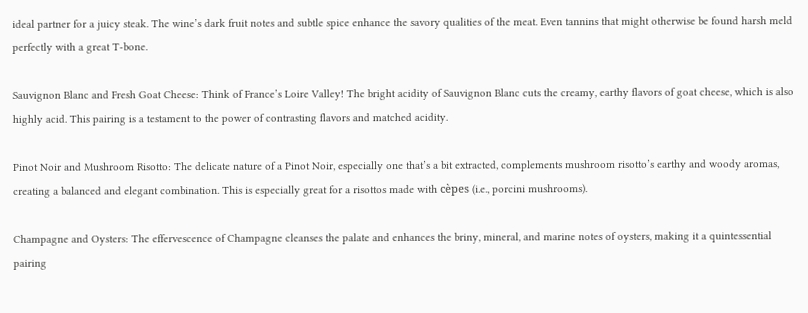ideal partner for a juicy steak. The wine’s dark fruit notes and subtle spice enhance the savory qualities of the meat. Even tannins that might otherwise be found harsh meld perfectly with a great T-bone.

Sauvignon Blanc and Fresh Goat Cheese: Think of France’s Loire Valley! The bright acidity of Sauvignon Blanc cuts the creamy, earthy flavors of goat cheese, which is also highly acid. This pairing is a testament to the power of contrasting flavors and matched acidity.

Pinot Noir and Mushroom Risotto: The delicate nature of a Pinot Noir, especially one that’s a bit extracted, complements mushroom risotto’s earthy and woody aromas, creating a balanced and elegant combination. This is especially great for a risottos made with cèpes (i.e., porcini mushrooms).

Champagne and Oysters: The effervescence of Champagne cleanses the palate and enhances the briny, mineral, and marine notes of oysters, making it a quintessential pairing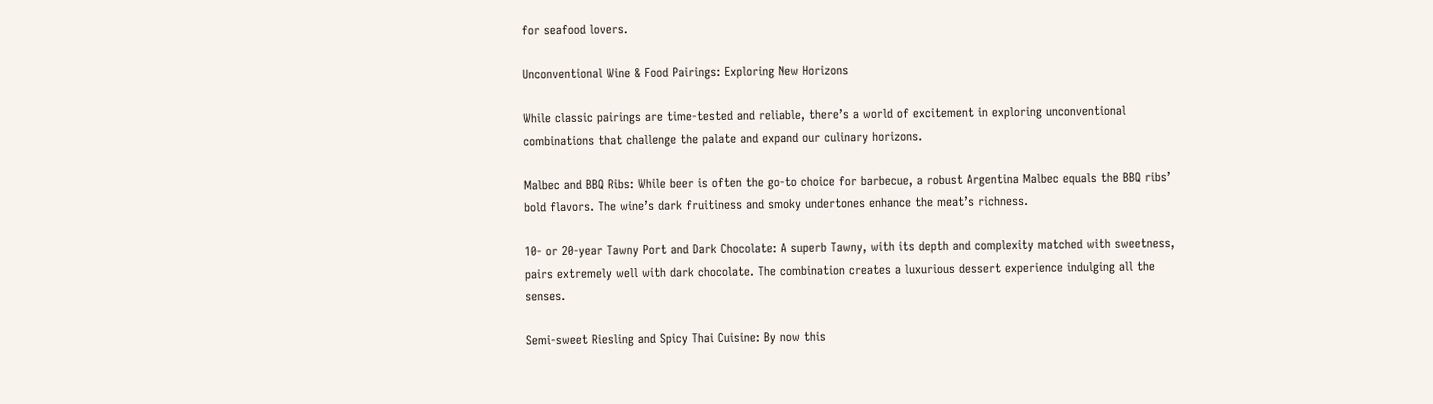for seafood lovers.

Unconventional Wine & Food Pairings: Exploring New Horizons

While classic pairings are time-tested and reliable, there’s a world of excitement in exploring unconventional combinations that challenge the palate and expand our culinary horizons.

Malbec and BBQ Ribs: While beer is often the go-to choice for barbecue, a robust Argentina Malbec equals the BBQ ribs’ bold flavors. The wine’s dark fruitiness and smoky undertones enhance the meat’s richness.

10- or 20-year Tawny Port and Dark Chocolate: A superb Tawny, with its depth and complexity matched with sweetness, pairs extremely well with dark chocolate. The combination creates a luxurious dessert experience indulging all the senses.

Semi-sweet Riesling and Spicy Thai Cuisine: By now this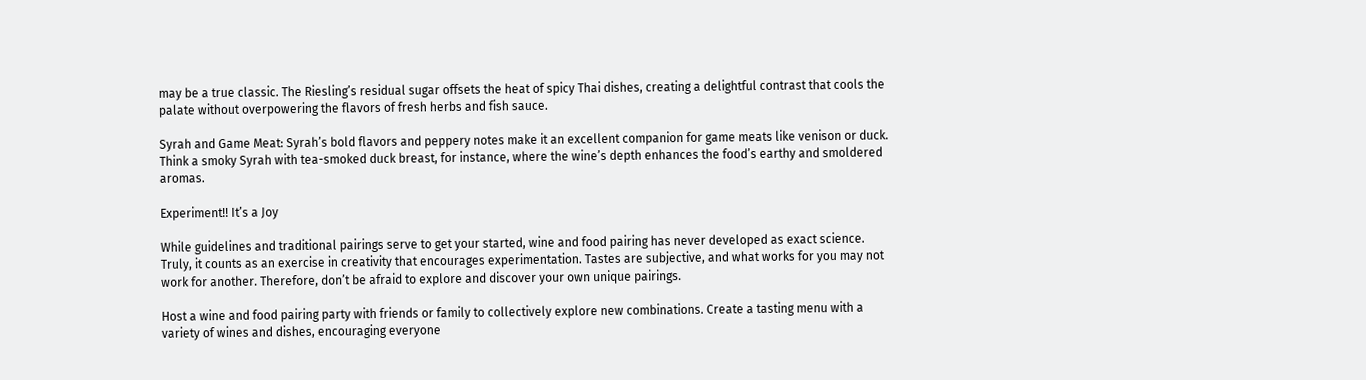may be a true classic. The Riesling’s residual sugar offsets the heat of spicy Thai dishes, creating a delightful contrast that cools the palate without overpowering the flavors of fresh herbs and fish sauce.

Syrah and Game Meat: Syrah’s bold flavors and peppery notes make it an excellent companion for game meats like venison or duck. Think a smoky Syrah with tea-smoked duck breast, for instance, where the wine’s depth enhances the food’s earthy and smoldered aromas.

Experiment!! It’s a Joy

While guidelines and traditional pairings serve to get your started, wine and food pairing has never developed as exact science. Truly, it counts as an exercise in creativity that encourages experimentation. Tastes are subjective, and what works for you may not work for another. Therefore, don’t be afraid to explore and discover your own unique pairings.

Host a wine and food pairing party with friends or family to collectively explore new combinations. Create a tasting menu with a variety of wines and dishes, encouraging everyone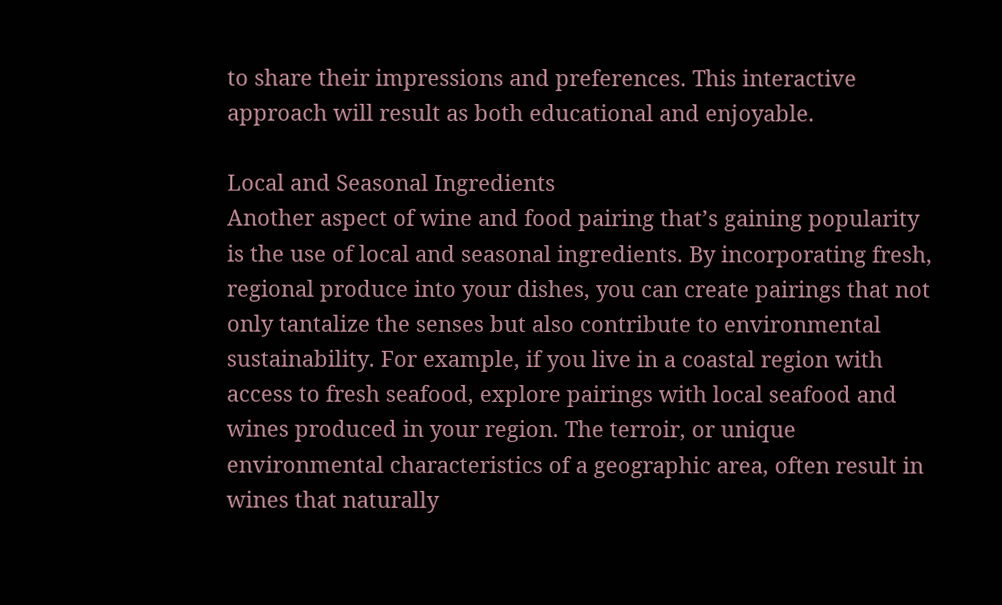to share their impressions and preferences. This interactive approach will result as both educational and enjoyable.

Local and Seasonal Ingredients
Another aspect of wine and food pairing that’s gaining popularity is the use of local and seasonal ingredients. By incorporating fresh, regional produce into your dishes, you can create pairings that not only tantalize the senses but also contribute to environmental sustainability. For example, if you live in a coastal region with access to fresh seafood, explore pairings with local seafood and wines produced in your region. The terroir, or unique environmental characteristics of a geographic area, often result in wines that naturally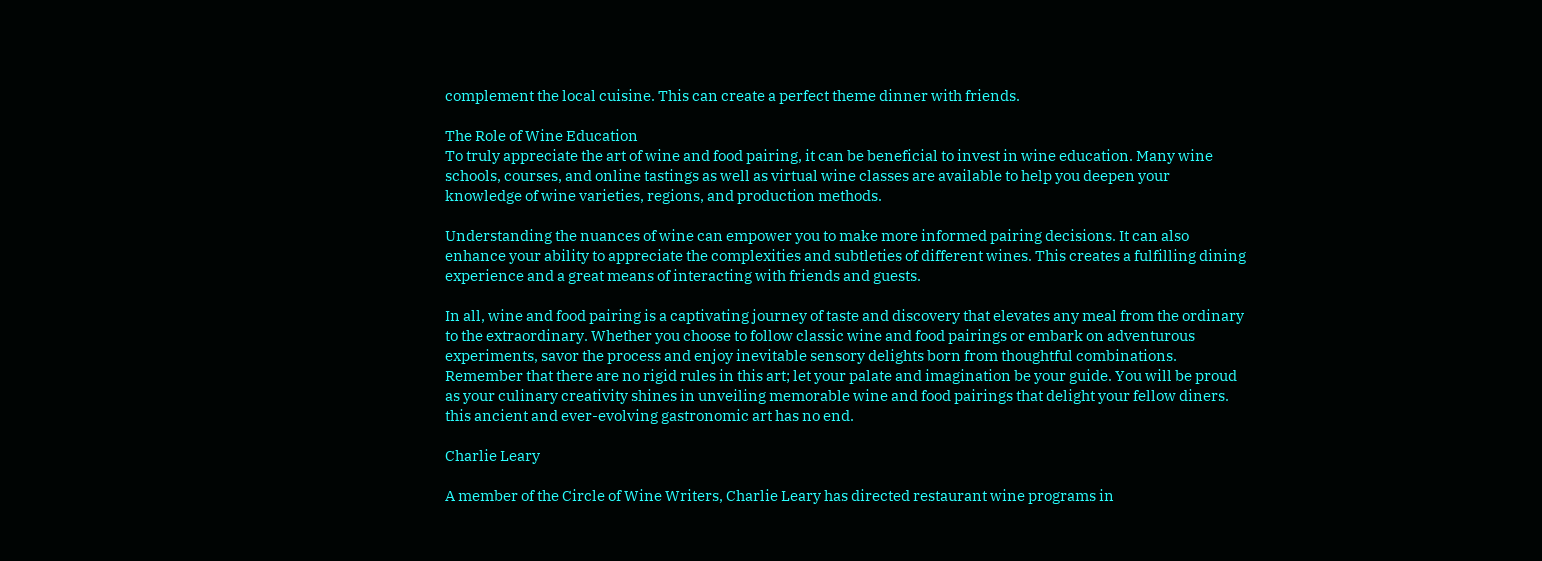complement the local cuisine. This can create a perfect theme dinner with friends.

The Role of Wine Education
To truly appreciate the art of wine and food pairing, it can be beneficial to invest in wine education. Many wine schools, courses, and online tastings as well as virtual wine classes are available to help you deepen your knowledge of wine varieties, regions, and production methods.

Understanding the nuances of wine can empower you to make more informed pairing decisions. It can also enhance your ability to appreciate the complexities and subtleties of different wines. This creates a fulfilling dining experience and a great means of interacting with friends and guests.

In all, wine and food pairing is a captivating journey of taste and discovery that elevates any meal from the ordinary to the extraordinary. Whether you choose to follow classic wine and food pairings or embark on adventurous experiments, savor the process and enjoy inevitable sensory delights born from thoughtful combinations. Remember that there are no rigid rules in this art; let your palate and imagination be your guide. You will be proud as your culinary creativity shines in unveiling memorable wine and food pairings that delight your fellow diners. this ancient and ever-evolving gastronomic art has no end.

Charlie Leary

A member of the Circle of Wine Writers, Charlie Leary has directed restaurant wine programs in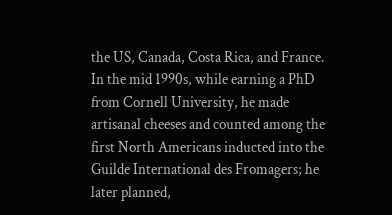the US, Canada, Costa Rica, and France. In the mid 1990s, while earning a PhD from Cornell University, he made artisanal cheeses and counted among the first North Americans inducted into the Guilde International des Fromagers; he later planned,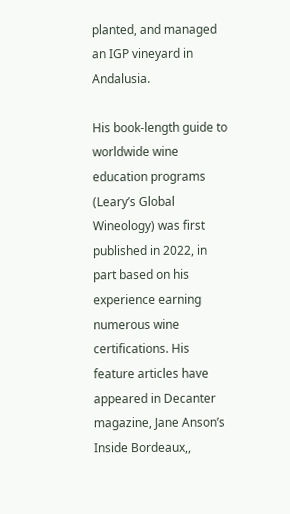planted, and managed an IGP vineyard in Andalusia.

His book-length guide to worldwide wine education programs (Leary’s Global Wineology) was first published in 2022, in part based on his experience earning numerous wine certifications. His feature articles have appeared in Decanter magazine, Jane Anson’s Inside Bordeaux,,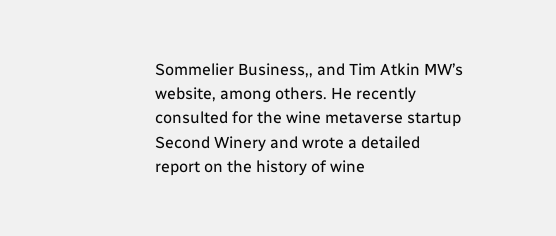Sommelier Business,, and Tim Atkin MW’s website, among others. He recently consulted for the wine metaverse startup Second Winery and wrote a detailed report on the history of wine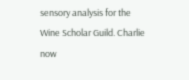sensory analysis for the Wine Scholar Guild. Charlie now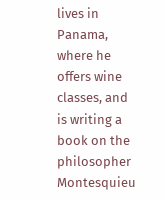lives in Panama, where he offers wine classes, and is writing a book on the philosopher Montesquieu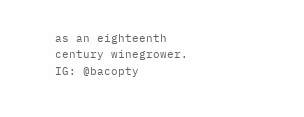as an eighteenth century winegrower. IG: @bacopty